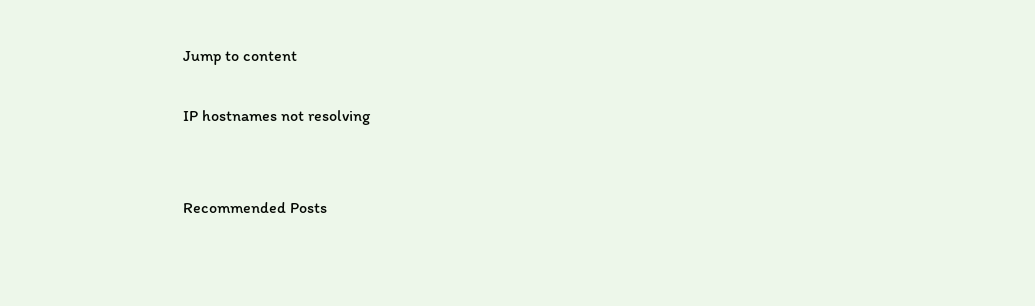Jump to content

IP hostnames not resolving


Recommended Posts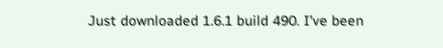Just downloaded 1.6.1 build 490. I've been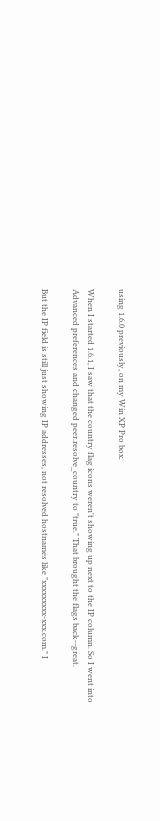using 1.6.0 previously, on my Win XP Pro box.

When I started 1.6.1, I saw that the country flag icons weren't showing up next to the IP column. So I went into Advanced preferences and changed peer.resolve_country to "true." That brought the flags back--great.

But the IP field is still just showing IP addresses, not resolved hostnames like "xxxxxxxxx-xxx.com." I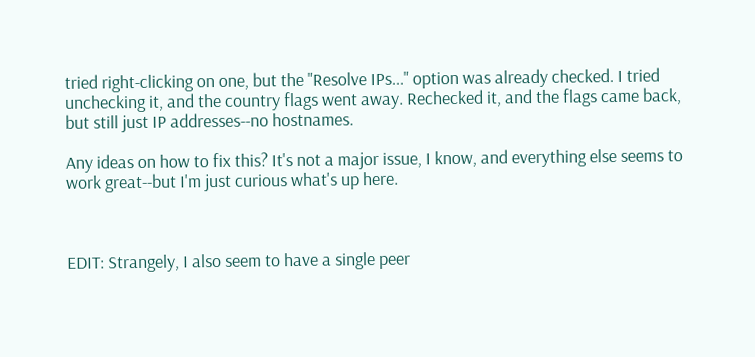tried right-clicking on one, but the "Resolve IPs..." option was already checked. I tried unchecking it, and the country flags went away. Rechecked it, and the flags came back, but still just IP addresses--no hostnames.

Any ideas on how to fix this? It's not a major issue, I know, and everything else seems to work great--but I'm just curious what's up here.



EDIT: Strangely, I also seem to have a single peer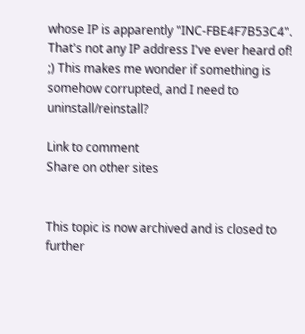whose IP is apparently "INC-FBE4F7B53C4". That's not any IP address I've ever heard of! ;) This makes me wonder if something is somehow corrupted, and I need to uninstall/reinstall?

Link to comment
Share on other sites


This topic is now archived and is closed to further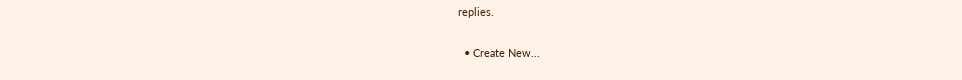replies.

  • Create New...